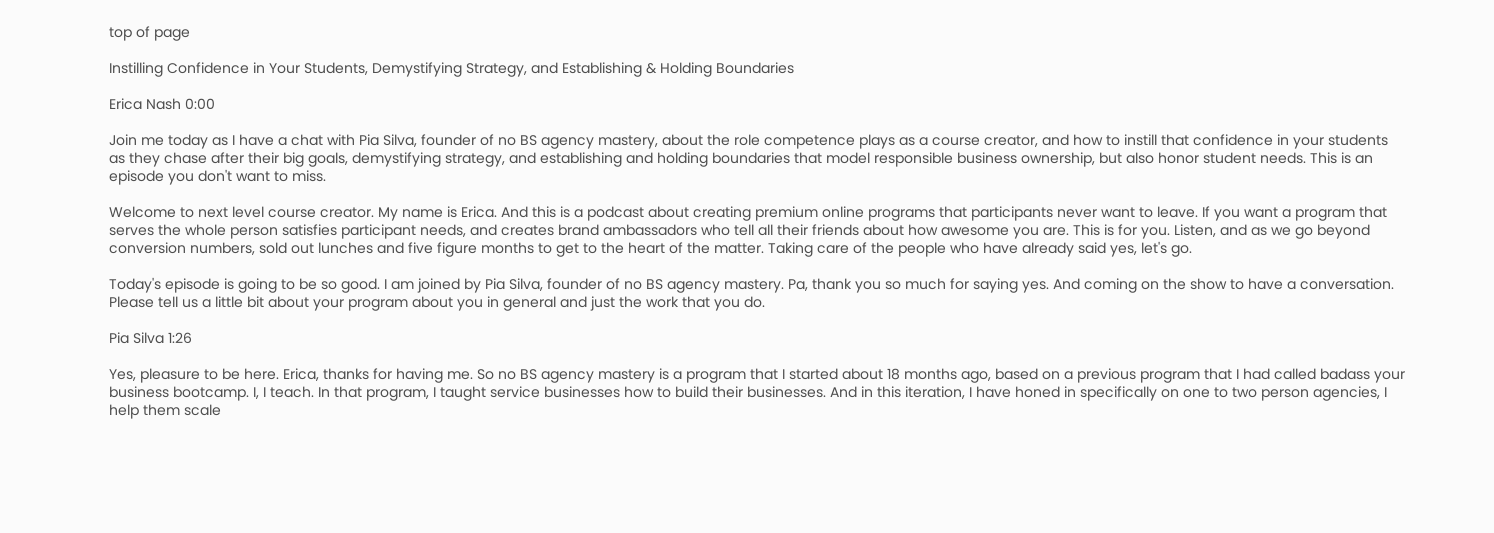top of page

Instilling Confidence in Your Students, Demystifying Strategy, and Establishing & Holding Boundaries

Erica Nash 0:00

Join me today as I have a chat with Pia Silva, founder of no BS agency mastery, about the role competence plays as a course creator, and how to instill that confidence in your students as they chase after their big goals, demystifying strategy, and establishing and holding boundaries that model responsible business ownership, but also honor student needs. This is an episode you don't want to miss.

Welcome to next level course creator. My name is Erica. And this is a podcast about creating premium online programs that participants never want to leave. If you want a program that serves the whole person satisfies participant needs, and creates brand ambassadors who tell all their friends about how awesome you are. This is for you. Listen, and as we go beyond conversion numbers, sold out lunches and five figure months to get to the heart of the matter. Taking care of the people who have already said yes, let's go.

Today's episode is going to be so good. I am joined by Pia Silva, founder of no BS agency mastery. Pa, thank you so much for saying yes. And coming on the show to have a conversation. Please tell us a little bit about your program about you in general and just the work that you do.

Pia Silva 1:26

Yes, pleasure to be here. Erica, thanks for having me. So no BS agency mastery is a program that I started about 18 months ago, based on a previous program that I had called badass your business bootcamp. I, I teach. In that program, I taught service businesses how to build their businesses. And in this iteration, I have honed in specifically on one to two person agencies, I help them scale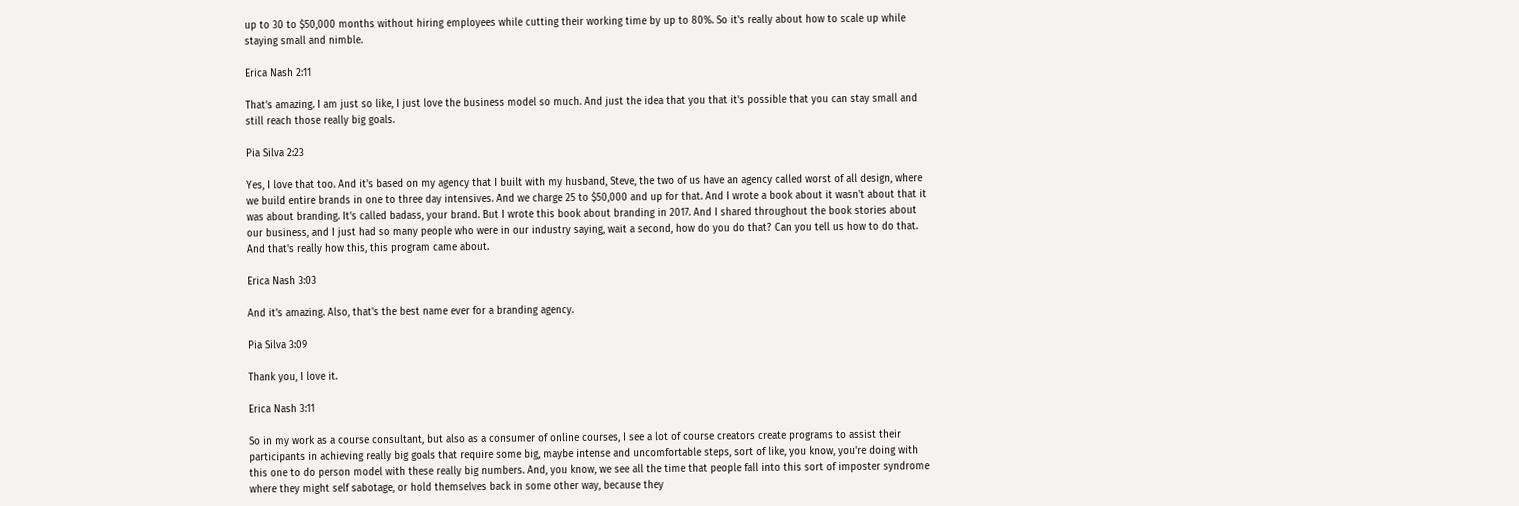up to 30 to $50,000 months without hiring employees while cutting their working time by up to 80%. So it's really about how to scale up while staying small and nimble.

Erica Nash 2:11

That's amazing. I am just so like, I just love the business model so much. And just the idea that you that it's possible that you can stay small and still reach those really big goals.

Pia Silva 2:23

Yes, I love that too. And it's based on my agency that I built with my husband, Steve, the two of us have an agency called worst of all design, where we build entire brands in one to three day intensives. And we charge 25 to $50,000 and up for that. And I wrote a book about it wasn't about that it was about branding. It's called badass, your brand. But I wrote this book about branding in 2017. And I shared throughout the book stories about our business, and I just had so many people who were in our industry saying, wait a second, how do you do that? Can you tell us how to do that. And that's really how this, this program came about.

Erica Nash 3:03

And it's amazing. Also, that's the best name ever for a branding agency.

Pia Silva 3:09

Thank you, I love it.

Erica Nash 3:11

So in my work as a course consultant, but also as a consumer of online courses, I see a lot of course creators create programs to assist their participants in achieving really big goals that require some big, maybe intense and uncomfortable steps, sort of like, you know, you're doing with this one to do person model with these really big numbers. And, you know, we see all the time that people fall into this sort of imposter syndrome where they might self sabotage, or hold themselves back in some other way, because they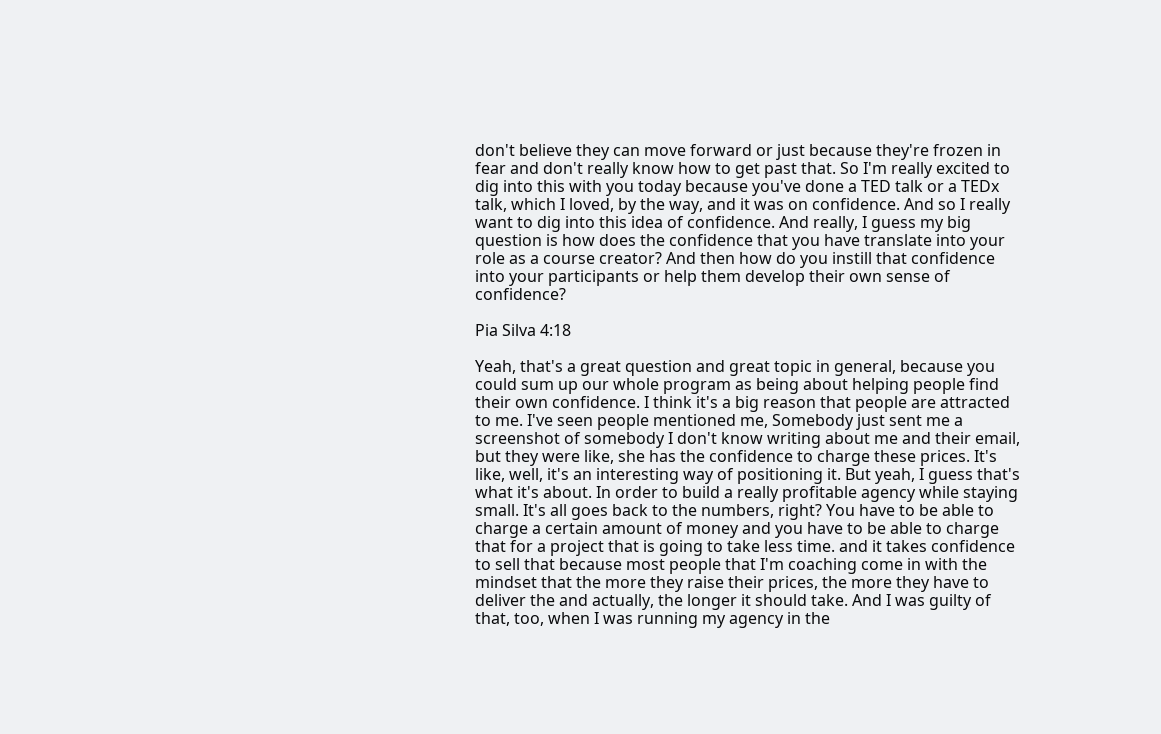don't believe they can move forward or just because they're frozen in fear and don't really know how to get past that. So I'm really excited to dig into this with you today because you've done a TED talk or a TEDx talk, which I loved, by the way, and it was on confidence. And so I really want to dig into this idea of confidence. And really, I guess my big question is how does the confidence that you have translate into your role as a course creator? And then how do you instill that confidence into your participants or help them develop their own sense of confidence?

Pia Silva 4:18

Yeah, that's a great question and great topic in general, because you could sum up our whole program as being about helping people find their own confidence. I think it's a big reason that people are attracted to me. I've seen people mentioned me, Somebody just sent me a screenshot of somebody I don't know writing about me and their email, but they were like, she has the confidence to charge these prices. It's like, well, it's an interesting way of positioning it. But yeah, I guess that's what it's about. In order to build a really profitable agency while staying small. It's all goes back to the numbers, right? You have to be able to charge a certain amount of money and you have to be able to charge that for a project that is going to take less time. and it takes confidence to sell that because most people that I'm coaching come in with the mindset that the more they raise their prices, the more they have to deliver the and actually, the longer it should take. And I was guilty of that, too, when I was running my agency in the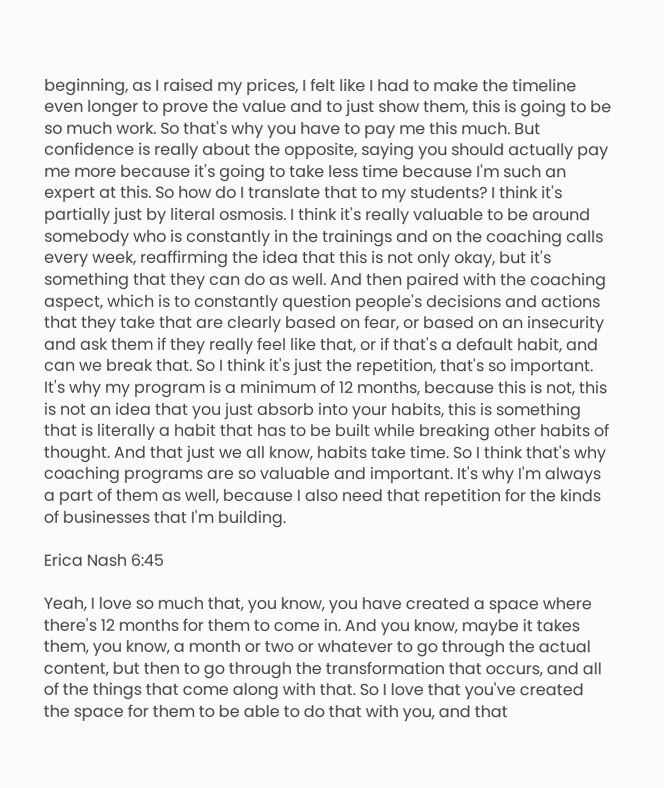beginning, as I raised my prices, I felt like I had to make the timeline even longer to prove the value and to just show them, this is going to be so much work. So that's why you have to pay me this much. But confidence is really about the opposite, saying you should actually pay me more because it's going to take less time because I'm such an expert at this. So how do I translate that to my students? I think it's partially just by literal osmosis. I think it's really valuable to be around somebody who is constantly in the trainings and on the coaching calls every week, reaffirming the idea that this is not only okay, but it's something that they can do as well. And then paired with the coaching aspect, which is to constantly question people's decisions and actions that they take that are clearly based on fear, or based on an insecurity and ask them if they really feel like that, or if that's a default habit, and can we break that. So I think it's just the repetition, that's so important. It's why my program is a minimum of 12 months, because this is not, this is not an idea that you just absorb into your habits, this is something that is literally a habit that has to be built while breaking other habits of thought. And that just we all know, habits take time. So I think that's why coaching programs are so valuable and important. It's why I'm always a part of them as well, because I also need that repetition for the kinds of businesses that I'm building.

Erica Nash 6:45

Yeah, I love so much that, you know, you have created a space where there's 12 months for them to come in. And you know, maybe it takes them, you know, a month or two or whatever to go through the actual content, but then to go through the transformation that occurs, and all of the things that come along with that. So I love that you've created the space for them to be able to do that with you, and that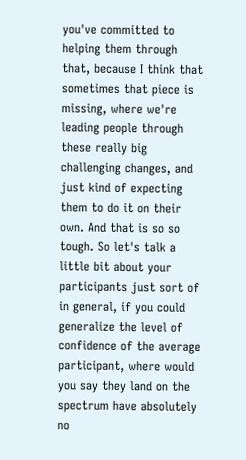you've committed to helping them through that, because I think that sometimes that piece is missing, where we're leading people through these really big challenging changes, and just kind of expecting them to do it on their own. And that is so so tough. So let's talk a little bit about your participants just sort of in general, if you could generalize the level of confidence of the average participant, where would you say they land on the spectrum have absolutely no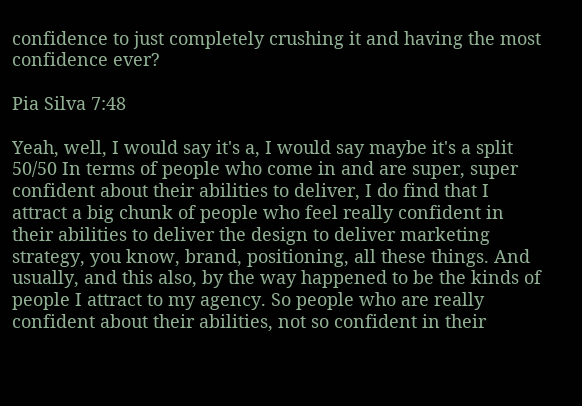confidence to just completely crushing it and having the most confidence ever?

Pia Silva 7:48

Yeah, well, I would say it's a, I would say maybe it's a split 50/50 In terms of people who come in and are super, super confident about their abilities to deliver, I do find that I attract a big chunk of people who feel really confident in their abilities to deliver the design to deliver marketing strategy, you know, brand, positioning, all these things. And usually, and this also, by the way happened to be the kinds of people I attract to my agency. So people who are really confident about their abilities, not so confident in their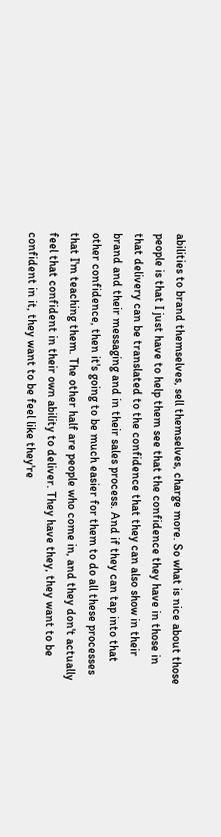abilities to brand themselves, sell themselves, charge more. So what is nice about those people is that I just have to help them see that the confidence they have in those in that delivery can be translated to the confidence that they can also show in their brand and their messaging and in their sales process. And if they can tap into that other confidence, then it's going to be much easier for them to do all these processes that I'm teaching them. The other half are people who come in, and they don't actually feel that confident in their own ability to deliver. They have they, they want to be confident in it, they want to be feel like they're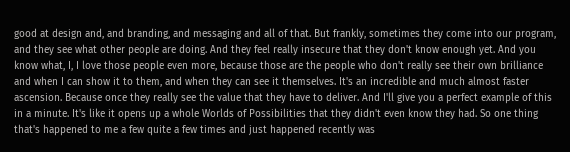good at design and, and branding, and messaging and all of that. But frankly, sometimes they come into our program, and they see what other people are doing. And they feel really insecure that they don't know enough yet. And you know what, I, I love those people even more, because those are the people who don't really see their own brilliance and when I can show it to them, and when they can see it themselves. It's an incredible and much almost faster ascension. Because once they really see the value that they have to deliver. And I'll give you a perfect example of this in a minute. It's like it opens up a whole Worlds of Possibilities that they didn't even know they had. So one thing that's happened to me a few quite a few times and just happened recently was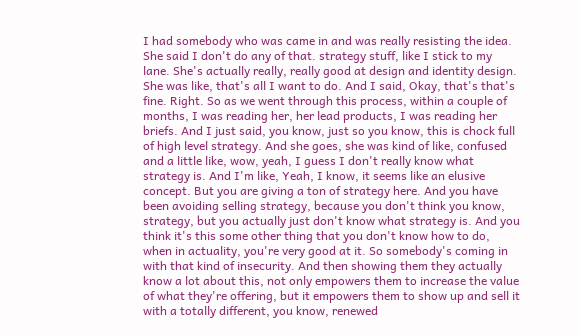I had somebody who was came in and was really resisting the idea. She said I don't do any of that. strategy stuff, like I stick to my lane. She's actually really, really good at design and identity design. She was like, that's all I want to do. And I said, Okay, that's that's fine. Right. So as we went through this process, within a couple of months, I was reading her, her lead products, I was reading her briefs. And I just said, you know, just so you know, this is chock full of high level strategy. And she goes, she was kind of like, confused and a little like, wow, yeah, I guess I don't really know what strategy is. And I'm like, Yeah, I know, it seems like an elusive concept. But you are giving a ton of strategy here. And you have been avoiding selling strategy, because you don't think you know, strategy, but you actually just don't know what strategy is. And you think it's this some other thing that you don't know how to do, when in actuality, you're very good at it. So somebody's coming in with that kind of insecurity. And then showing them they actually know a lot about this, not only empowers them to increase the value of what they're offering, but it empowers them to show up and sell it with a totally different, you know, renewed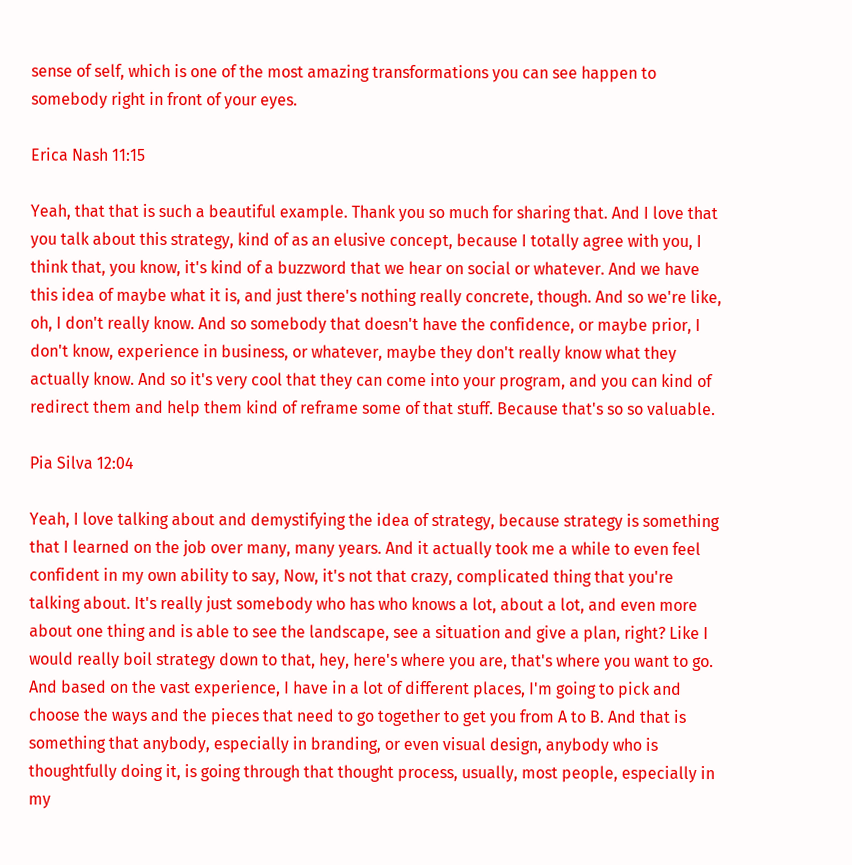sense of self, which is one of the most amazing transformations you can see happen to somebody right in front of your eyes.

Erica Nash 11:15

Yeah, that that is such a beautiful example. Thank you so much for sharing that. And I love that you talk about this strategy, kind of as an elusive concept, because I totally agree with you, I think that, you know, it's kind of a buzzword that we hear on social or whatever. And we have this idea of maybe what it is, and just there's nothing really concrete, though. And so we're like, oh, I don't really know. And so somebody that doesn't have the confidence, or maybe prior, I don't know, experience in business, or whatever, maybe they don't really know what they actually know. And so it's very cool that they can come into your program, and you can kind of redirect them and help them kind of reframe some of that stuff. Because that's so so valuable.

Pia Silva 12:04

Yeah, I love talking about and demystifying the idea of strategy, because strategy is something that I learned on the job over many, many years. And it actually took me a while to even feel confident in my own ability to say, Now, it's not that crazy, complicated thing that you're talking about. It's really just somebody who has who knows a lot, about a lot, and even more about one thing and is able to see the landscape, see a situation and give a plan, right? Like I would really boil strategy down to that, hey, here's where you are, that's where you want to go. And based on the vast experience, I have in a lot of different places, I'm going to pick and choose the ways and the pieces that need to go together to get you from A to B. And that is something that anybody, especially in branding, or even visual design, anybody who is thoughtfully doing it, is going through that thought process, usually, most people, especially in my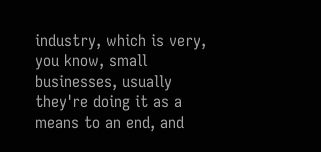industry, which is very, you know, small businesses, usually they're doing it as a means to an end, and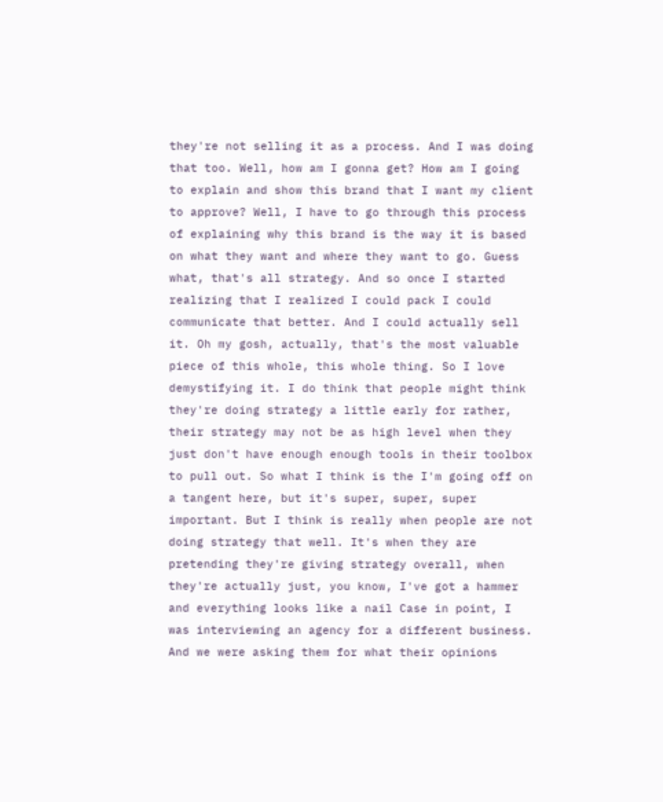they're not selling it as a process. And I was doing that too. Well, how am I gonna get? How am I going to explain and show this brand that I want my client to approve? Well, I have to go through this process of explaining why this brand is the way it is based on what they want and where they want to go. Guess what, that's all strategy. And so once I started realizing that I realized I could pack I could communicate that better. And I could actually sell it. Oh my gosh, actually, that's the most valuable piece of this whole, this whole thing. So I love demystifying it. I do think that people might think they're doing strategy a little early for rather, their strategy may not be as high level when they just don't have enough enough tools in their toolbox to pull out. So what I think is the I'm going off on a tangent here, but it's super, super, super important. But I think is really when people are not doing strategy that well. It's when they are pretending they're giving strategy overall, when they're actually just, you know, I've got a hammer and everything looks like a nail Case in point, I was interviewing an agency for a different business. And we were asking them for what their opinions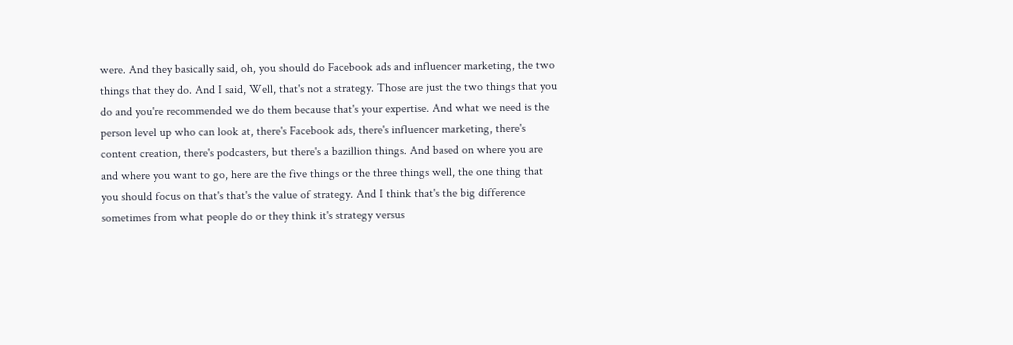were. And they basically said, oh, you should do Facebook ads and influencer marketing, the two things that they do. And I said, Well, that's not a strategy. Those are just the two things that you do and you're recommended we do them because that's your expertise. And what we need is the person level up who can look at, there's Facebook ads, there's influencer marketing, there's content creation, there's podcasters, but there's a bazillion things. And based on where you are and where you want to go, here are the five things or the three things well, the one thing that you should focus on that's that's the value of strategy. And I think that's the big difference sometimes from what people do or they think it's strategy versus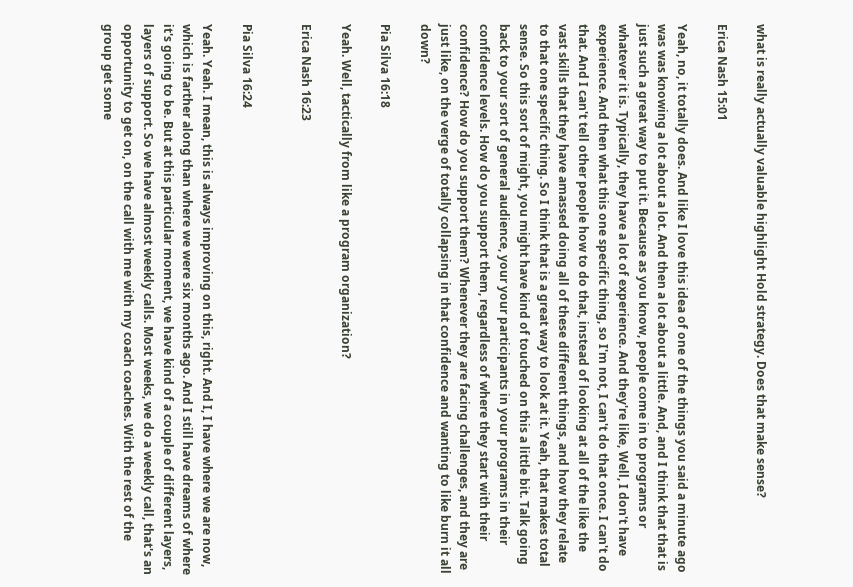what is really actually valuable highlight Hold strategy. Does that make sense?

Erica Nash 15:01

Yeah, no, it totally does. And like I love this idea of one of the things you said a minute ago was was knowing a lot about a lot. And then a lot about a little. And, and I think that that is just such a great way to put it. Because as you know, people come in to programs or whatever it is. Typically, they have a lot of experience. And they're like, Well, I don't have experience. And then what this one specific thing, so I'm not, I can't do that once. I can't do that. And I can't tell other people how to do that, instead of looking at all of the like the vast skills that they have amassed doing all of these different things, and how they relate to that one specific thing. So I think that is a great way to look at it. Yeah, that makes total sense. So this sort of might, you might have kind of touched on this a little bit. Talk going back to your sort of general audience, your your participants in your programs in their confidence levels. How do you support them, regardless of where they start with their confidence? How do you support them? Whenever they are facing challenges, and they are just like, on the verge of totally collapsing in that confidence and wanting to like burn it all down?

Pia Silva 16:18

Yeah. Well, tactically from like a program organization?

Erica Nash 16:23


Pia Silva 16:24

Yeah. Yeah. I mean, this is always improving on this, right. And I, I have where we are now, which is farther along than where we were six months ago. And I still have dreams of where it's going to be. But at this particular moment, we have kind of a couple of different layers, layers of support. So we have almost weekly calls. Most weeks, we do a weekly call, that's an opportunity to get on, on the call with me with my coach coaches. With the rest of the group get some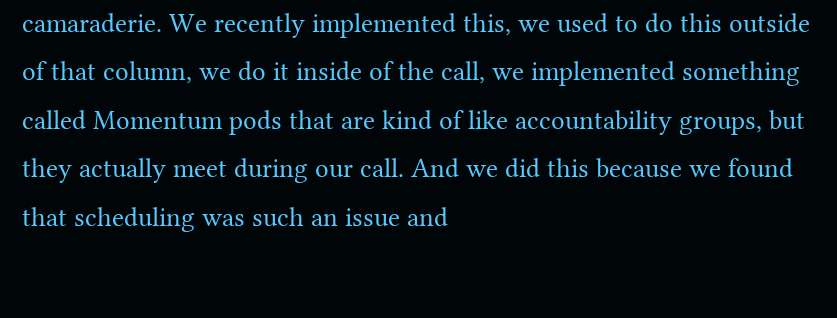camaraderie. We recently implemented this, we used to do this outside of that column, we do it inside of the call, we implemented something called Momentum pods that are kind of like accountability groups, but they actually meet during our call. And we did this because we found that scheduling was such an issue and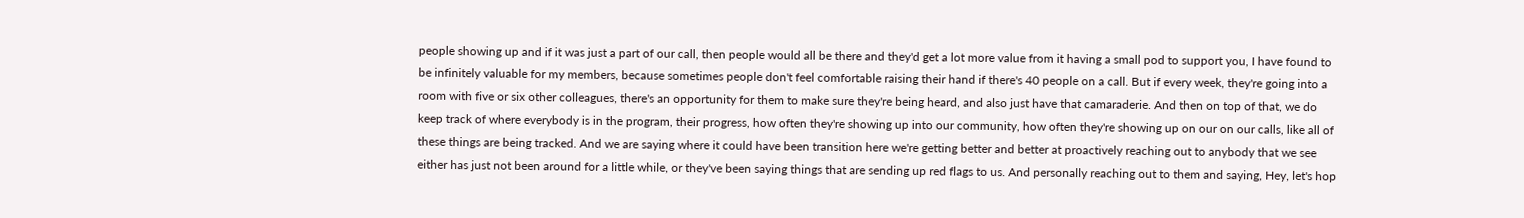people showing up and if it was just a part of our call, then people would all be there and they'd get a lot more value from it having a small pod to support you, I have found to be infinitely valuable for my members, because sometimes people don't feel comfortable raising their hand if there's 40 people on a call. But if every week, they're going into a room with five or six other colleagues, there's an opportunity for them to make sure they're being heard, and also just have that camaraderie. And then on top of that, we do keep track of where everybody is in the program, their progress, how often they're showing up into our community, how often they're showing up on our on our calls, like all of these things are being tracked. And we are saying where it could have been transition here we're getting better and better at proactively reaching out to anybody that we see either has just not been around for a little while, or they've been saying things that are sending up red flags to us. And personally reaching out to them and saying, Hey, let's hop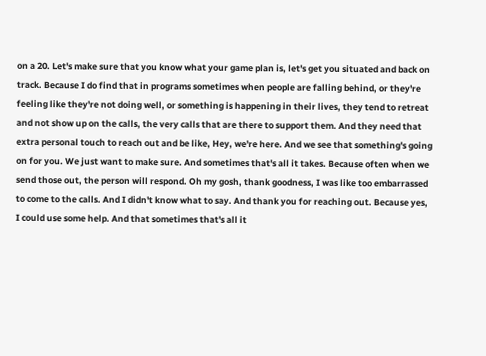on a 20. Let's make sure that you know what your game plan is, let's get you situated and back on track. Because I do find that in programs sometimes when people are falling behind, or they're feeling like they're not doing well, or something is happening in their lives, they tend to retreat and not show up on the calls, the very calls that are there to support them. And they need that extra personal touch to reach out and be like, Hey, we're here. And we see that something's going on for you. We just want to make sure. And sometimes that's all it takes. Because often when we send those out, the person will respond. Oh my gosh, thank goodness, I was like too embarrassed to come to the calls. And I didn't know what to say. And thank you for reaching out. Because yes, I could use some help. And that sometimes that's all it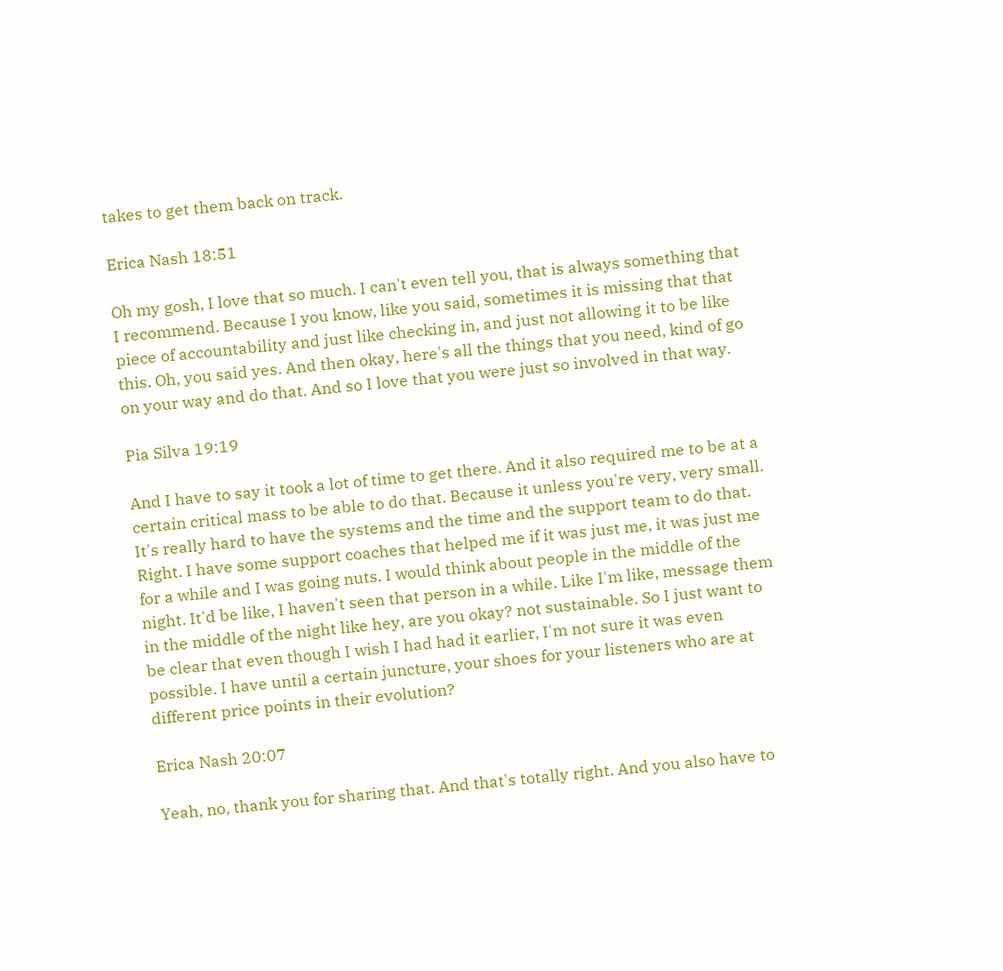takes to get them back on track.

Erica Nash 18:51

Oh my gosh, I love that so much. I can't even tell you, that is always something that I recommend. Because I you know, like you said, sometimes it is missing that that piece of accountability and just like checking in, and just not allowing it to be like this. Oh, you said yes. And then okay, here's all the things that you need, kind of go on your way and do that. And so I love that you were just so involved in that way.

Pia Silva 19:19

And I have to say it took a lot of time to get there. And it also required me to be at a certain critical mass to be able to do that. Because it unless you're very, very small. It's really hard to have the systems and the time and the support team to do that. Right. I have some support coaches that helped me if it was just me, it was just me for a while and I was going nuts. I would think about people in the middle of the night. It'd be like, I haven't seen that person in a while. Like I'm like, message them in the middle of the night like hey, are you okay? not sustainable. So I just want to be clear that even though I wish I had had it earlier, I'm not sure it was even possible. I have until a certain juncture, your shoes for your listeners who are at different price points in their evolution?

Erica Nash 20:07

Yeah, no, thank you for sharing that. And that's totally right. And you also have to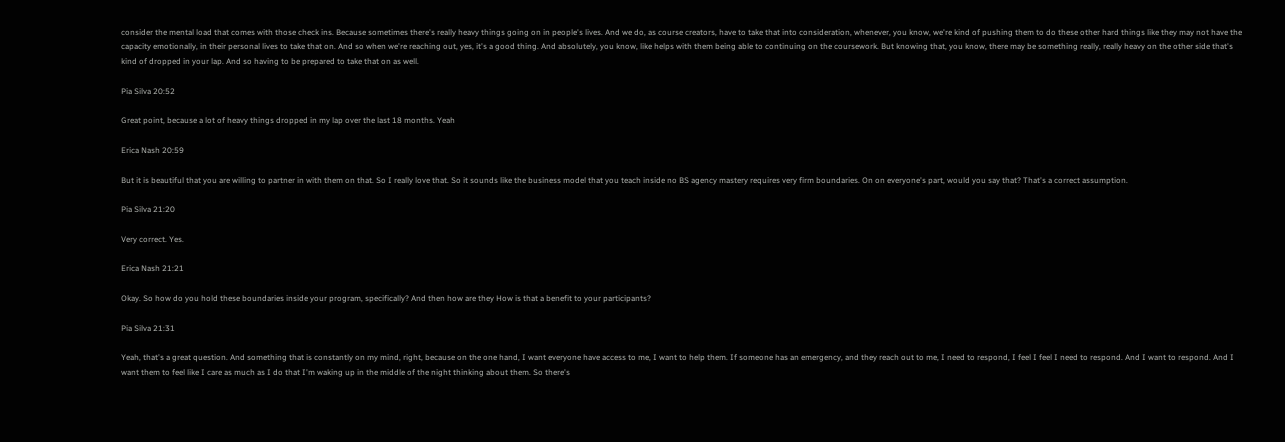consider the mental load that comes with those check ins. Because sometimes there's really heavy things going on in people's lives. And we do, as course creators, have to take that into consideration, whenever, you know, we're kind of pushing them to do these other hard things like they may not have the capacity emotionally, in their personal lives to take that on. And so when we're reaching out, yes, it's a good thing. And absolutely, you know, like helps with them being able to continuing on the coursework. But knowing that, you know, there may be something really, really heavy on the other side that's kind of dropped in your lap. And so having to be prepared to take that on as well.

Pia Silva 20:52

Great point, because a lot of heavy things dropped in my lap over the last 18 months. Yeah

Erica Nash 20:59

But it is beautiful that you are willing to partner in with them on that. So I really love that. So it sounds like the business model that you teach inside no BS agency mastery requires very firm boundaries. On on everyone's part, would you say that? That's a correct assumption.

Pia Silva 21:20

Very correct. Yes.

Erica Nash 21:21

Okay. So how do you hold these boundaries inside your program, specifically? And then how are they How is that a benefit to your participants?

Pia Silva 21:31

Yeah, that's a great question. And something that is constantly on my mind, right, because on the one hand, I want everyone have access to me, I want to help them. If someone has an emergency, and they reach out to me, I need to respond, I feel I feel I need to respond. And I want to respond. And I want them to feel like I care as much as I do that I'm waking up in the middle of the night thinking about them. So there's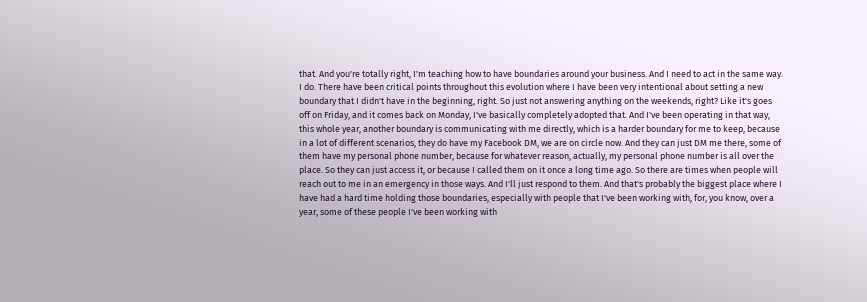that. And you're totally right, I'm teaching how to have boundaries around your business. And I need to act in the same way. I do. There have been critical points throughout this evolution where I have been very intentional about setting a new boundary that I didn't have in the beginning, right. So just not answering anything on the weekends, right? Like it's goes off on Friday, and it comes back on Monday, I've basically completely adopted that. And I've been operating in that way, this whole year, another boundary is communicating with me directly, which is a harder boundary for me to keep, because in a lot of different scenarios, they do have my Facebook DM, we are on circle now. And they can just DM me there, some of them have my personal phone number, because for whatever reason, actually, my personal phone number is all over the place. So they can just access it, or because I called them on it once a long time ago. So there are times when people will reach out to me in an emergency in those ways. And I'll just respond to them. And that's probably the biggest place where I have had a hard time holding those boundaries, especially with people that I've been working with, for, you know, over a year, some of these people I've been working with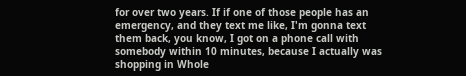for over two years. If if one of those people has an emergency, and they text me like, I'm gonna text them back, you know, I got on a phone call with somebody within 10 minutes, because I actually was shopping in Whole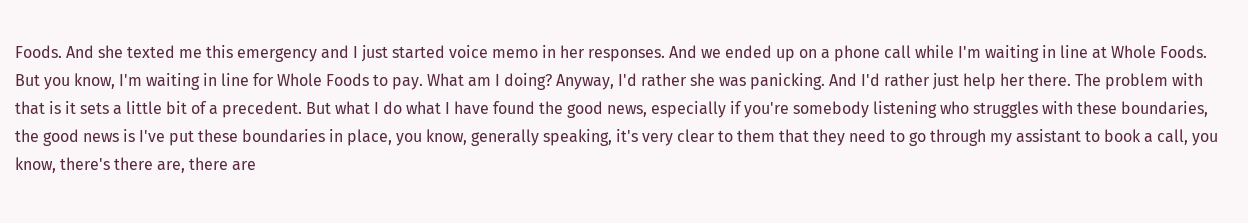Foods. And she texted me this emergency and I just started voice memo in her responses. And we ended up on a phone call while I'm waiting in line at Whole Foods. But you know, I'm waiting in line for Whole Foods to pay. What am I doing? Anyway, I'd rather she was panicking. And I'd rather just help her there. The problem with that is it sets a little bit of a precedent. But what I do what I have found the good news, especially if you're somebody listening who struggles with these boundaries, the good news is I've put these boundaries in place, you know, generally speaking, it's very clear to them that they need to go through my assistant to book a call, you know, there's there are, there are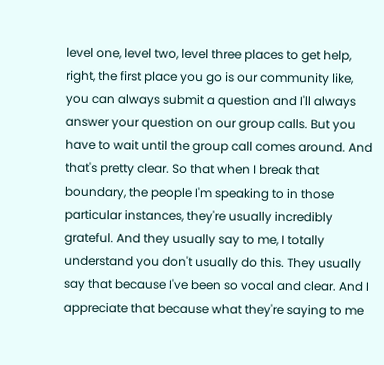level one, level two, level three places to get help, right, the first place you go is our community like, you can always submit a question and I'll always answer your question on our group calls. But you have to wait until the group call comes around. And that's pretty clear. So that when I break that boundary, the people I'm speaking to in those particular instances, they're usually incredibly grateful. And they usually say to me, I totally understand you don't usually do this. They usually say that because I've been so vocal and clear. And I appreciate that because what they're saying to me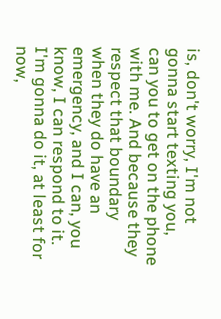is, don't worry, I'm not gonna start texting you, can you to get on the phone with me. And because they respect that boundary when they do have an emergency, and I can, you know, I can respond to it. I'm gonna do it, at least for now,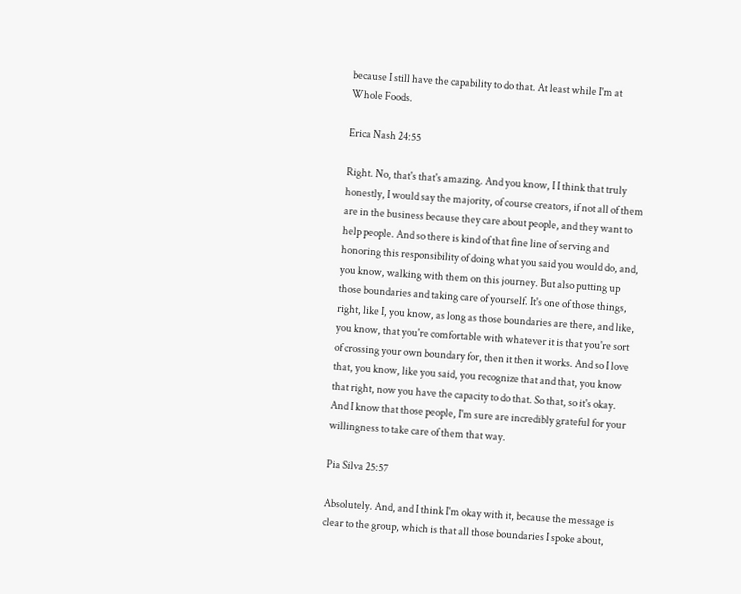because I still have the capability to do that. At least while I'm at Whole Foods.

Erica Nash 24:55

Right. No, that's that's amazing. And you know, I I think that truly honestly, I would say the majority, of course creators, if not all of them are in the business because they care about people, and they want to help people. And so there is kind of that fine line of serving and honoring this responsibility of doing what you said you would do, and, you know, walking with them on this journey. But also putting up those boundaries and taking care of yourself. It's one of those things, right, like I, you know, as long as those boundaries are there, and like, you know, that you're comfortable with whatever it is that you're sort of crossing your own boundary for, then it then it works. And so I love that, you know, like you said, you recognize that and that, you know that right, now you have the capacity to do that. So that, so it's okay. And I know that those people, I'm sure are incredibly grateful for your willingness to take care of them that way.

Pia Silva 25:57

Absolutely. And, and I think I'm okay with it, because the message is clear to the group, which is that all those boundaries I spoke about,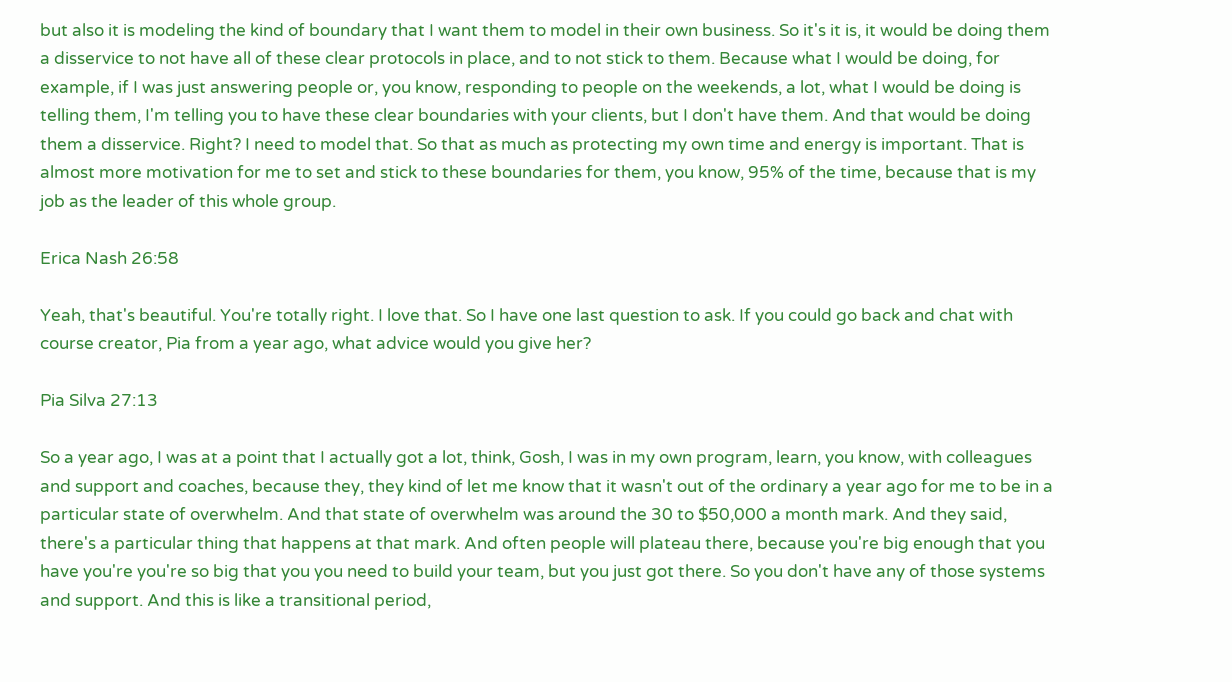but also it is modeling the kind of boundary that I want them to model in their own business. So it's it is, it would be doing them a disservice to not have all of these clear protocols in place, and to not stick to them. Because what I would be doing, for example, if I was just answering people or, you know, responding to people on the weekends, a lot, what I would be doing is telling them, I'm telling you to have these clear boundaries with your clients, but I don't have them. And that would be doing them a disservice. Right? I need to model that. So that as much as protecting my own time and energy is important. That is almost more motivation for me to set and stick to these boundaries for them, you know, 95% of the time, because that is my job as the leader of this whole group.

Erica Nash 26:58

Yeah, that's beautiful. You're totally right. I love that. So I have one last question to ask. If you could go back and chat with course creator, Pia from a year ago, what advice would you give her?

Pia Silva 27:13

So a year ago, I was at a point that I actually got a lot, think, Gosh, I was in my own program, learn, you know, with colleagues and support and coaches, because they, they kind of let me know that it wasn't out of the ordinary a year ago for me to be in a particular state of overwhelm. And that state of overwhelm was around the 30 to $50,000 a month mark. And they said, there's a particular thing that happens at that mark. And often people will plateau there, because you're big enough that you have you're you're so big that you you need to build your team, but you just got there. So you don't have any of those systems and support. And this is like a transitional period,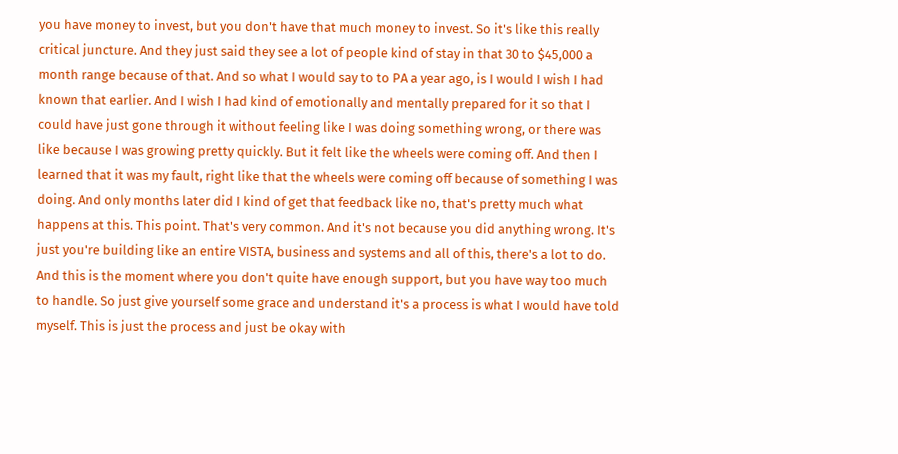you have money to invest, but you don't have that much money to invest. So it's like this really critical juncture. And they just said they see a lot of people kind of stay in that 30 to $45,000 a month range because of that. And so what I would say to to PA a year ago, is I would I wish I had known that earlier. And I wish I had kind of emotionally and mentally prepared for it so that I could have just gone through it without feeling like I was doing something wrong, or there was like because I was growing pretty quickly. But it felt like the wheels were coming off. And then I learned that it was my fault, right like that the wheels were coming off because of something I was doing. And only months later did I kind of get that feedback like no, that's pretty much what happens at this. This point. That's very common. And it's not because you did anything wrong. It's just you're building like an entire VISTA, business and systems and all of this, there's a lot to do. And this is the moment where you don't quite have enough support, but you have way too much to handle. So just give yourself some grace and understand it's a process is what I would have told myself. This is just the process and just be okay with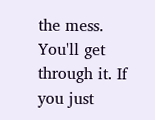the mess. You'll get through it. If you just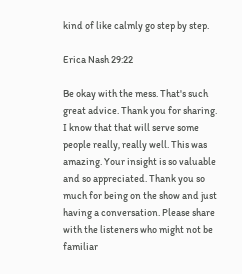kind of like calmly go step by step.

Erica Nash 29:22

Be okay with the mess. That's such great advice. Thank you for sharing. I know that that will serve some people really, really well. This was amazing. Your insight is so valuable and so appreciated. Thank you so much for being on the show and just having a conversation. Please share with the listeners who might not be familiar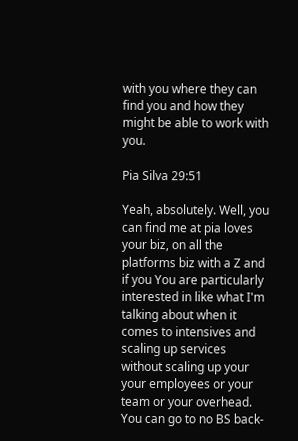with you where they can find you and how they might be able to work with you.

Pia Silva 29:51

Yeah, absolutely. Well, you can find me at pia loves your biz, on all the platforms biz with a Z and if you You are particularly interested in like what I'm talking about when it comes to intensives and scaling up services without scaling up your your employees or your team or your overhead. You can go to no BS back-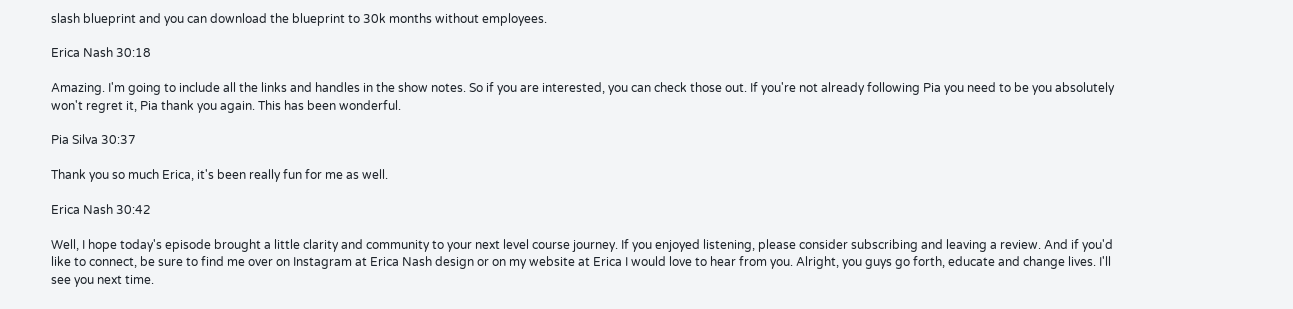slash blueprint and you can download the blueprint to 30k months without employees.

Erica Nash 30:18

Amazing. I'm going to include all the links and handles in the show notes. So if you are interested, you can check those out. If you're not already following Pia you need to be you absolutely won't regret it, Pia thank you again. This has been wonderful.

Pia Silva 30:37

Thank you so much Erica, it's been really fun for me as well.

Erica Nash 30:42

Well, I hope today's episode brought a little clarity and community to your next level course journey. If you enjoyed listening, please consider subscribing and leaving a review. And if you'd like to connect, be sure to find me over on Instagram at Erica Nash design or on my website at Erica I would love to hear from you. Alright, you guys go forth, educate and change lives. I'll see you next time.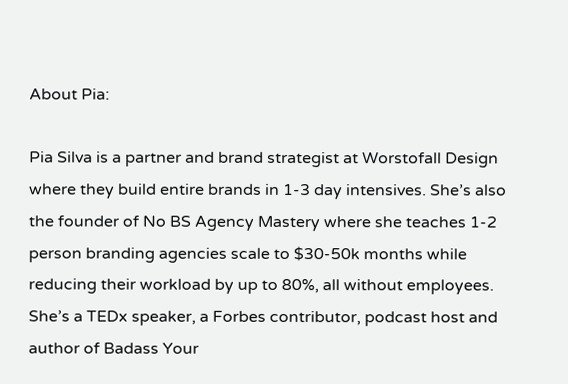About Pia:

Pia Silva is a partner and brand strategist at Worstofall Design where they build entire brands in 1-3 day intensives. She’s also the founder of No BS Agency Mastery where she teaches 1-2 person branding agencies scale to $30-50k months while reducing their workload by up to 80%, all without employees. She’s a TEDx speaker, a Forbes contributor, podcast host and author of Badass Your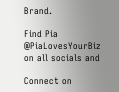Brand.

Find Pia @PiaLovesYourBiz on all socials and

Connect on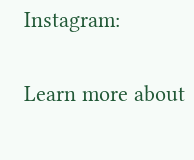Instagram:

Learn more about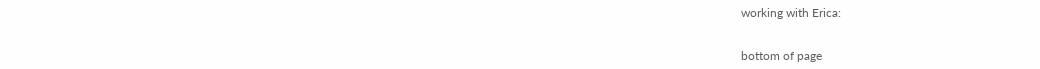working with Erica:


bottom of page